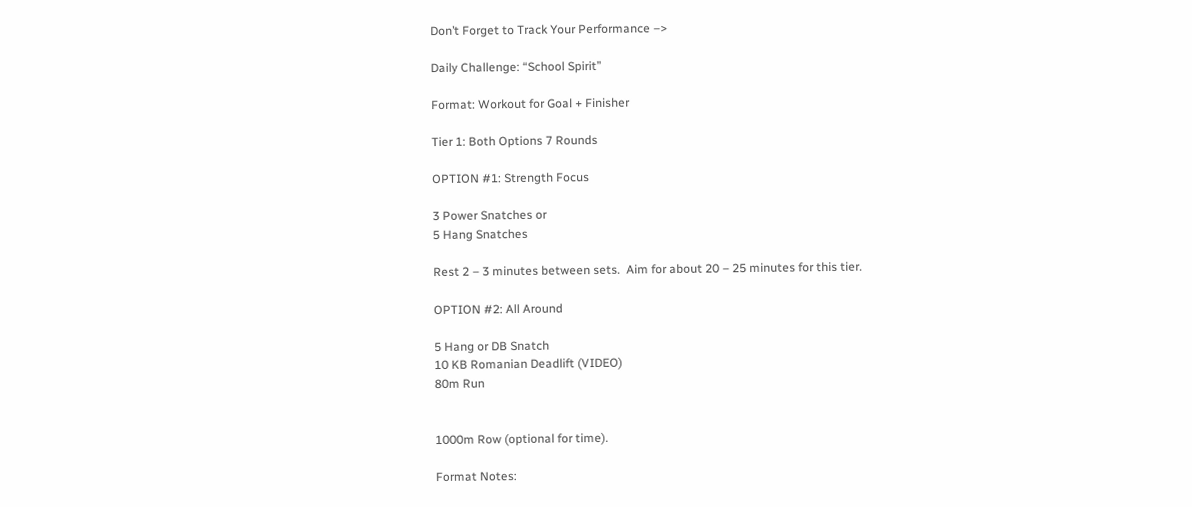Don’t Forget to Track Your Performance –>

Daily Challenge: “School Spirit”

Format: Workout for Goal + Finisher

Tier 1: Both Options 7 Rounds

OPTION #1: Strength Focus

3 Power Snatches or
5 Hang Snatches

Rest 2 – 3 minutes between sets.  Aim for about 20 – 25 minutes for this tier.

OPTION #2: All Around

5 Hang or DB Snatch
10 KB Romanian Deadlift (VIDEO)
80m Run


1000m Row (optional for time).

Format Notes: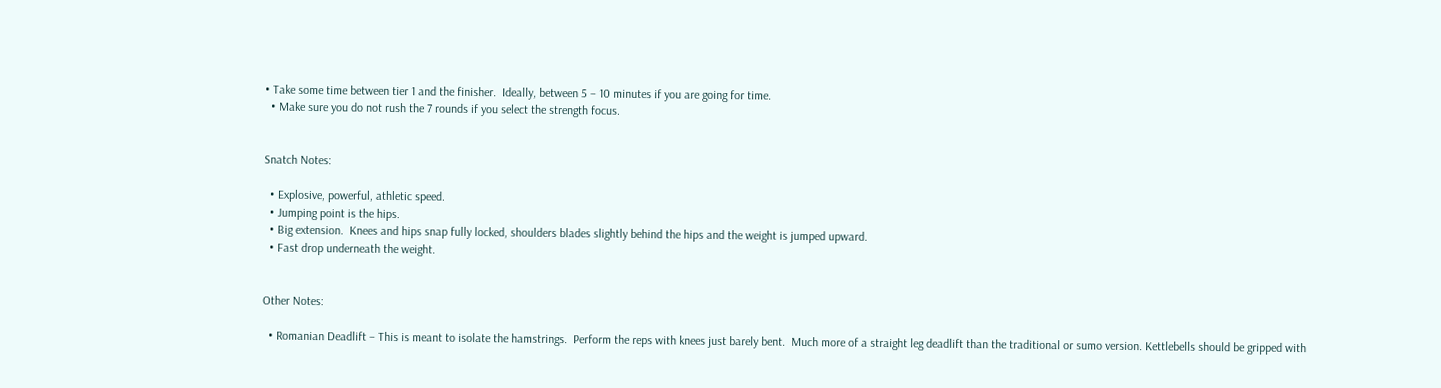• Take some time between tier 1 and the finisher.  Ideally, between 5 – 10 minutes if you are going for time.
  • Make sure you do not rush the 7 rounds if you select the strength focus.


Snatch Notes:

  • Explosive, powerful, athletic speed.
  • Jumping point is the hips.
  • Big extension.  Knees and hips snap fully locked, shoulders blades slightly behind the hips and the weight is jumped upward.
  • Fast drop underneath the weight.


Other Notes:

  • Romanian Deadlift – This is meant to isolate the hamstrings.  Perform the reps with knees just barely bent.  Much more of a straight leg deadlift than the traditional or sumo version. Kettlebells should be gripped with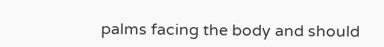palms facing the body and should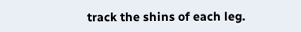track the shins of each leg.